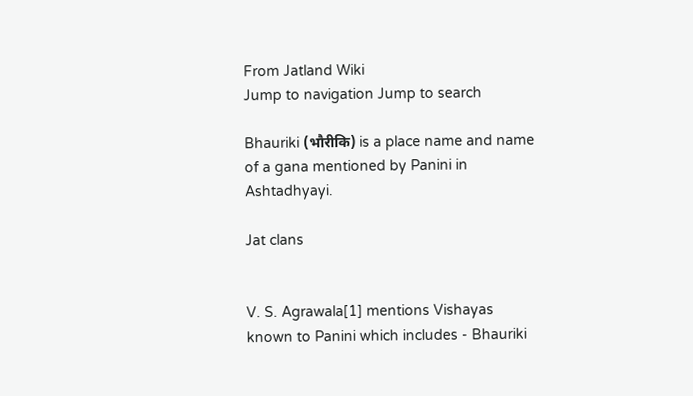From Jatland Wiki
Jump to navigation Jump to search

Bhauriki (भौरीकि) is a place name and name of a gana mentioned by Panini in Ashtadhyayi.

Jat clans


V. S. Agrawala[1] mentions Vishayas known to Panini which includes - Bhauriki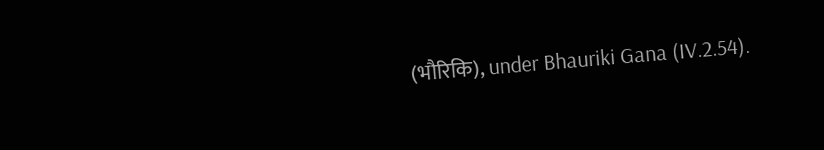(भौरिकि), under Bhauriki Gana (IV.2.54).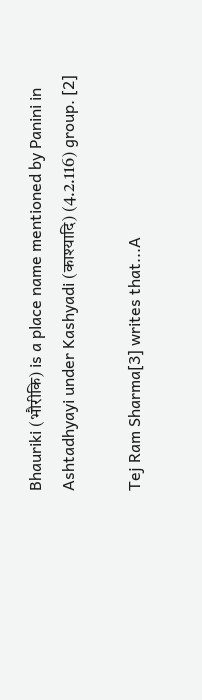Bhauriki (भौरीकि) is a place name mentioned by Panini in Ashtadhyayi under Kashyadi (काश्यादि) (4.2.116) group. [2]

Tej Ram Sharma[3] writes that...A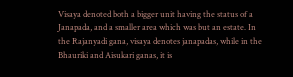Visaya denoted both a bigger unit having the status of a Janapada, and a smaller area which was but an estate. In the Rajanyadi gana, visaya denotes janapadas, while in the Bhauriki and Aisukari ganas, it is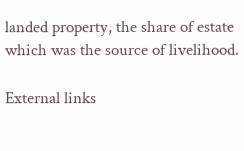landed property, the share of estate which was the source of livelihood.

External links